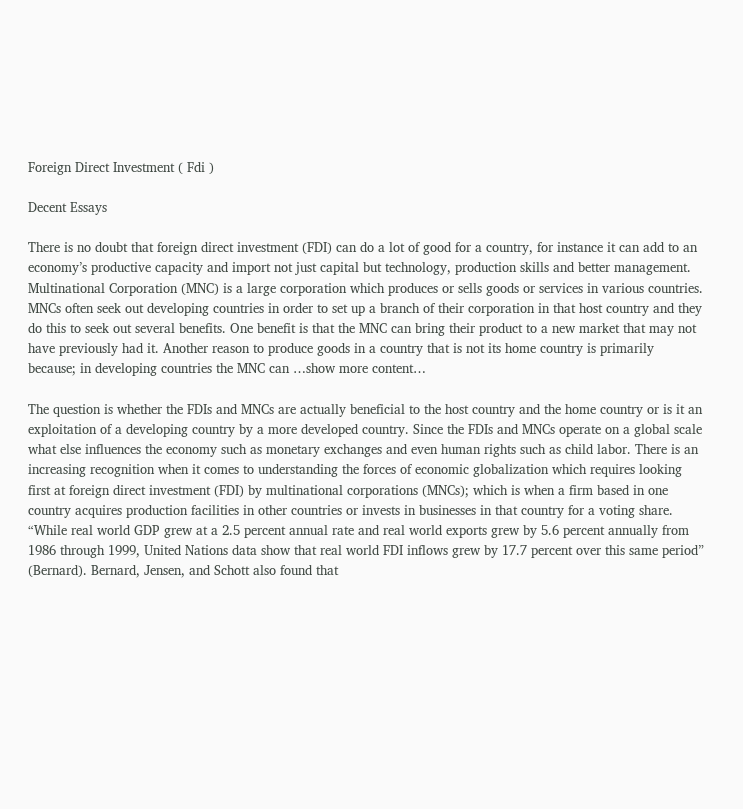Foreign Direct Investment ( Fdi )

Decent Essays

There is no doubt that foreign direct investment (FDI) can do a lot of good for a country, for instance it can add to an economy’s productive capacity and import not just capital but technology, production skills and better management. Multinational Corporation (MNC) is a large corporation which produces or sells goods or services in various countries. MNCs often seek out developing countries in order to set up a branch of their corporation in that host country and they do this to seek out several benefits. One benefit is that the MNC can bring their product to a new market that may not have previously had it. Another reason to produce goods in a country that is not its home country is primarily because; in developing countries the MNC can …show more content…

The question is whether the FDIs and MNCs are actually beneficial to the host country and the home country or is it an exploitation of a developing country by a more developed country. Since the FDIs and MNCs operate on a global scale what else influences the economy such as monetary exchanges and even human rights such as child labor. There is an increasing recognition when it comes to understanding the forces of economic globalization which requires looking first at foreign direct investment (FDI) by multinational corporations (MNCs); which is when a firm based in one country acquires production facilities in other countries or invests in businesses in that country for a voting share. “While real world GDP grew at a 2.5 percent annual rate and real world exports grew by 5.6 percent annually from 1986 through 1999, United Nations data show that real world FDI inflows grew by 17.7 percent over this same period” (Bernard). Bernard, Jensen, and Schott also found that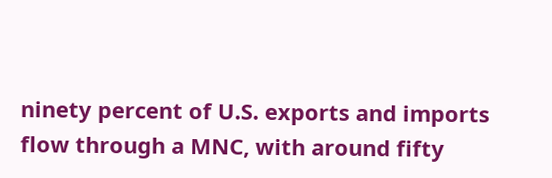ninety percent of U.S. exports and imports flow through a MNC, with around fifty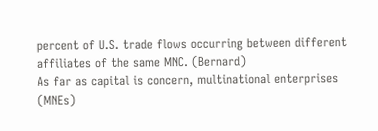percent of U.S. trade flows occurring between different affiliates of the same MNC. (Bernard)
As far as capital is concern, multinational enterprises (MNEs)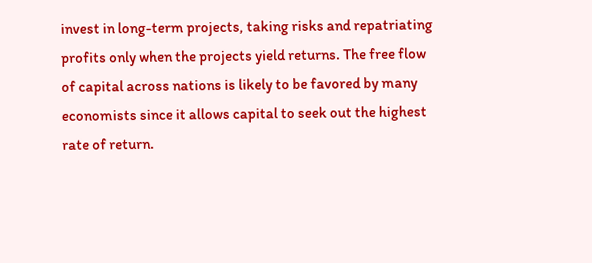invest in long-term projects, taking risks and repatriating profits only when the projects yield returns. The free flow of capital across nations is likely to be favored by many economists since it allows capital to seek out the highest rate of return.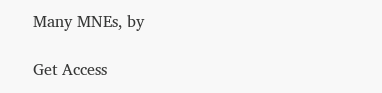Many MNEs, by

Get Access